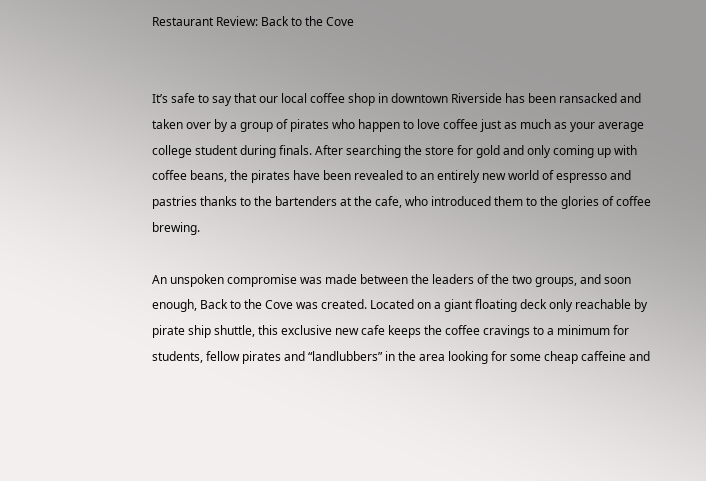Restaurant Review: Back to the Cove


It’s safe to say that our local coffee shop in downtown Riverside has been ransacked and taken over by a group of pirates who happen to love coffee just as much as your average college student during finals. After searching the store for gold and only coming up with coffee beans, the pirates have been revealed to an entirely new world of espresso and pastries thanks to the bartenders at the cafe, who introduced them to the glories of coffee brewing.

An unspoken compromise was made between the leaders of the two groups, and soon enough, Back to the Cove was created. Located on a giant floating deck only reachable by pirate ship shuttle, this exclusive new cafe keeps the coffee cravings to a minimum for students, fellow pirates and “landlubbers” in the area looking for some cheap caffeine and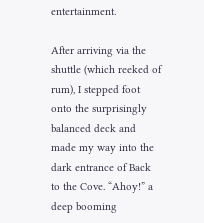entertainment.

After arriving via the shuttle (which reeked of rum), I stepped foot onto the surprisingly balanced deck and made my way into the dark entrance of Back to the Cove. “Ahoy!” a deep booming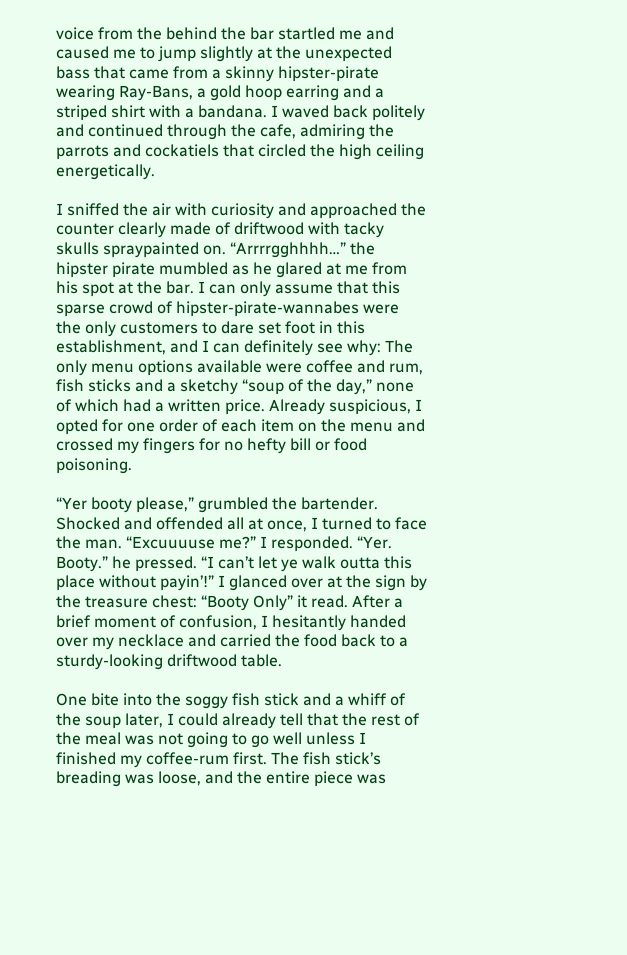voice from the behind the bar startled me and caused me to jump slightly at the unexpected bass that came from a skinny hipster-pirate wearing Ray-Bans, a gold hoop earring and a striped shirt with a bandana. I waved back politely and continued through the cafe, admiring the parrots and cockatiels that circled the high ceiling energetically.

I sniffed the air with curiosity and approached the counter clearly made of driftwood with tacky skulls spraypainted on. “Arrrrgghhhh…” the hipster pirate mumbled as he glared at me from his spot at the bar. I can only assume that this sparse crowd of hipster-pirate-wannabes were the only customers to dare set foot in this establishment, and I can definitely see why: The only menu options available were coffee and rum, fish sticks and a sketchy “soup of the day,” none of which had a written price. Already suspicious, I opted for one order of each item on the menu and crossed my fingers for no hefty bill or food poisoning.

“Yer booty please,” grumbled the bartender. Shocked and offended all at once, I turned to face the man. “Excuuuuse me?” I responded. “Yer. Booty.” he pressed. “I can’t let ye walk outta this place without payin’!” I glanced over at the sign by the treasure chest: “Booty Only” it read. After a brief moment of confusion, I hesitantly handed over my necklace and carried the food back to a sturdy-looking driftwood table.

One bite into the soggy fish stick and a whiff of the soup later, I could already tell that the rest of the meal was not going to go well unless I finished my coffee-rum first. The fish stick’s breading was loose, and the entire piece was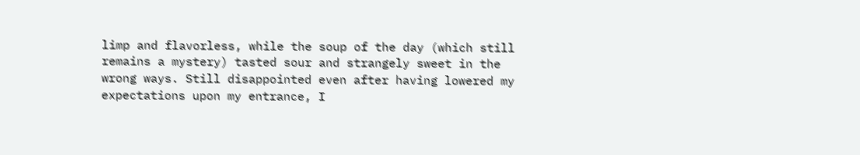limp and flavorless, while the soup of the day (which still remains a mystery) tasted sour and strangely sweet in the wrong ways. Still disappointed even after having lowered my expectations upon my entrance, I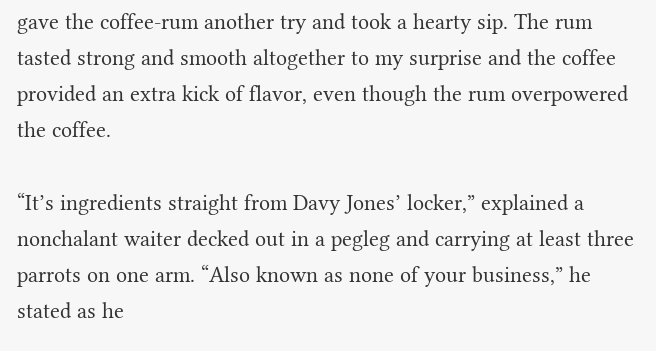gave the coffee-rum another try and took a hearty sip. The rum tasted strong and smooth altogether to my surprise and the coffee provided an extra kick of flavor, even though the rum overpowered the coffee.

“It’s ingredients straight from Davy Jones’ locker,” explained a nonchalant waiter decked out in a pegleg and carrying at least three parrots on one arm. “Also known as none of your business,” he stated as he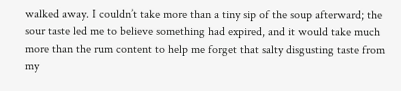walked away. I couldn’t take more than a tiny sip of the soup afterward; the sour taste led me to believe something had expired, and it would take much more than the rum content to help me forget that salty disgusting taste from my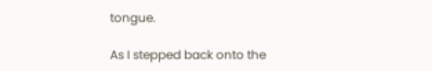tongue.

As I stepped back onto the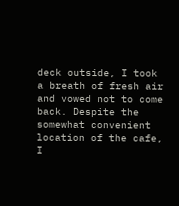deck outside, I took a breath of fresh air and vowed not to come back. Despite the somewhat convenient location of the cafe, I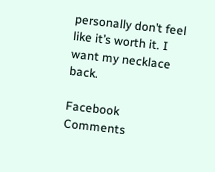personally don’t feel like it’s worth it. I want my necklace back.

Facebook Comments